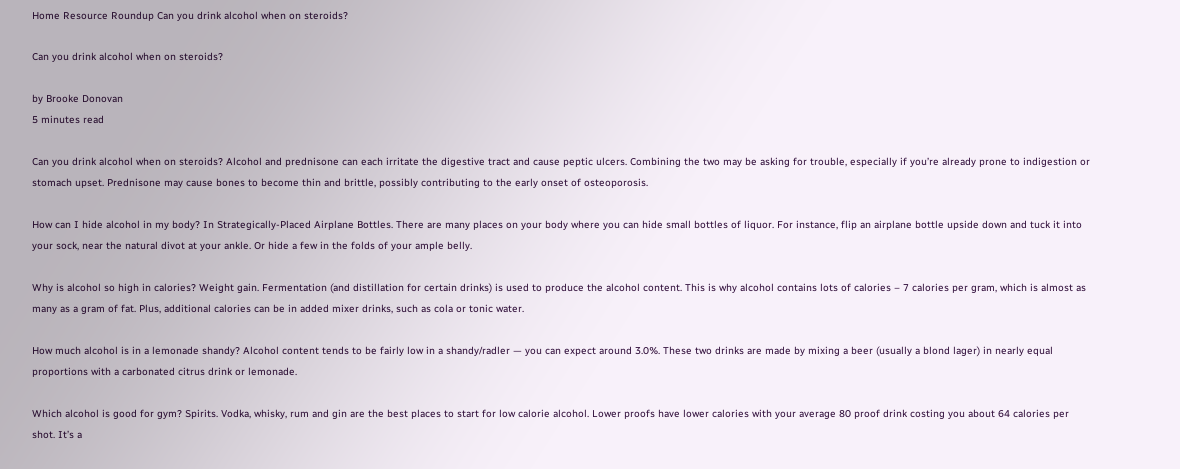Home Resource Roundup Can you drink alcohol when on steroids?

Can you drink alcohol when on steroids?

by Brooke Donovan
5 minutes read

Can you drink alcohol when on steroids? Alcohol and prednisone can each irritate the digestive tract and cause peptic ulcers. Combining the two may be asking for trouble, especially if you’re already prone to indigestion or stomach upset. Prednisone may cause bones to become thin and brittle, possibly contributing to the early onset of osteoporosis.

How can I hide alcohol in my body? In Strategically-Placed Airplane Bottles. There are many places on your body where you can hide small bottles of liquor. For instance, flip an airplane bottle upside down and tuck it into your sock, near the natural divot at your ankle. Or hide a few in the folds of your ample belly.

Why is alcohol so high in calories? Weight gain. Fermentation (and distillation for certain drinks) is used to produce the alcohol content. This is why alcohol contains lots of calories – 7 calories per gram, which is almost as many as a gram of fat. Plus, additional calories can be in added mixer drinks, such as cola or tonic water.

How much alcohol is in a lemonade shandy? Alcohol content tends to be fairly low in a shandy/radler — you can expect around 3.0%. These two drinks are made by mixing a beer (usually a blond lager) in nearly equal proportions with a carbonated citrus drink or lemonade.

Which alcohol is good for gym? Spirits. Vodka, whisky, rum and gin are the best places to start for low calorie alcohol. Lower proofs have lower calories with your average 80 proof drink costing you about 64 calories per shot. It’s a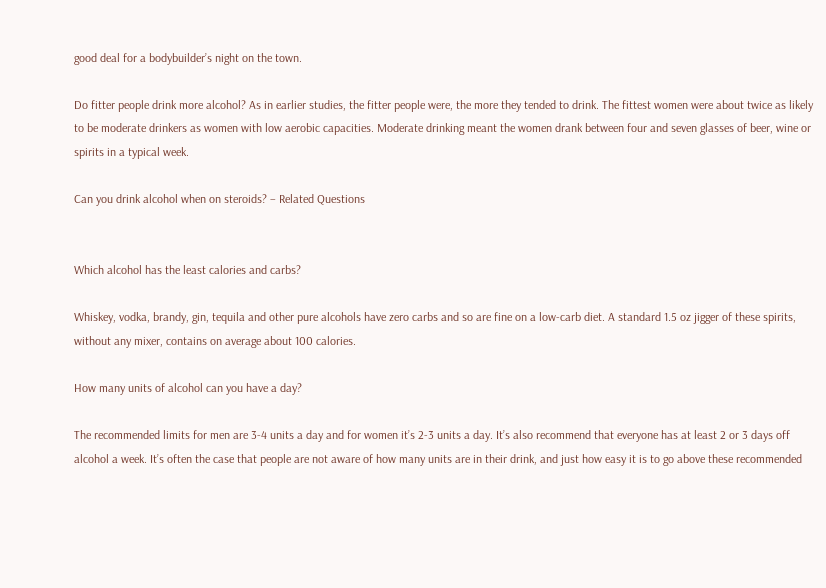good deal for a bodybuilder’s night on the town.

Do fitter people drink more alcohol? As in earlier studies, the fitter people were, the more they tended to drink. The fittest women were about twice as likely to be moderate drinkers as women with low aerobic capacities. Moderate drinking meant the women drank between four and seven glasses of beer, wine or spirits in a typical week.

Can you drink alcohol when on steroids? – Related Questions


Which alcohol has the least calories and carbs?

Whiskey, vodka, brandy, gin, tequila and other pure alcohols have zero carbs and so are fine on a low-carb diet. A standard 1.5 oz jigger of these spirits, without any mixer, contains on average about 100 calories.

How many units of alcohol can you have a day?

The recommended limits for men are 3-4 units a day and for women it’s 2-3 units a day. It’s also recommend that everyone has at least 2 or 3 days off alcohol a week. It’s often the case that people are not aware of how many units are in their drink, and just how easy it is to go above these recommended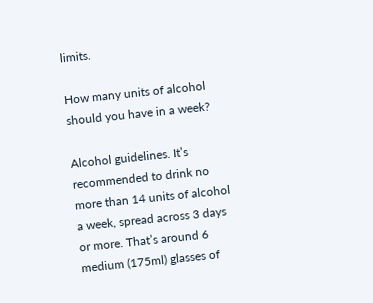limits.

How many units of alcohol should you have in a week?

Alcohol guidelines. It’s recommended to drink no more than 14 units of alcohol a week, spread across 3 days or more. That’s around 6 medium (175ml) glasses of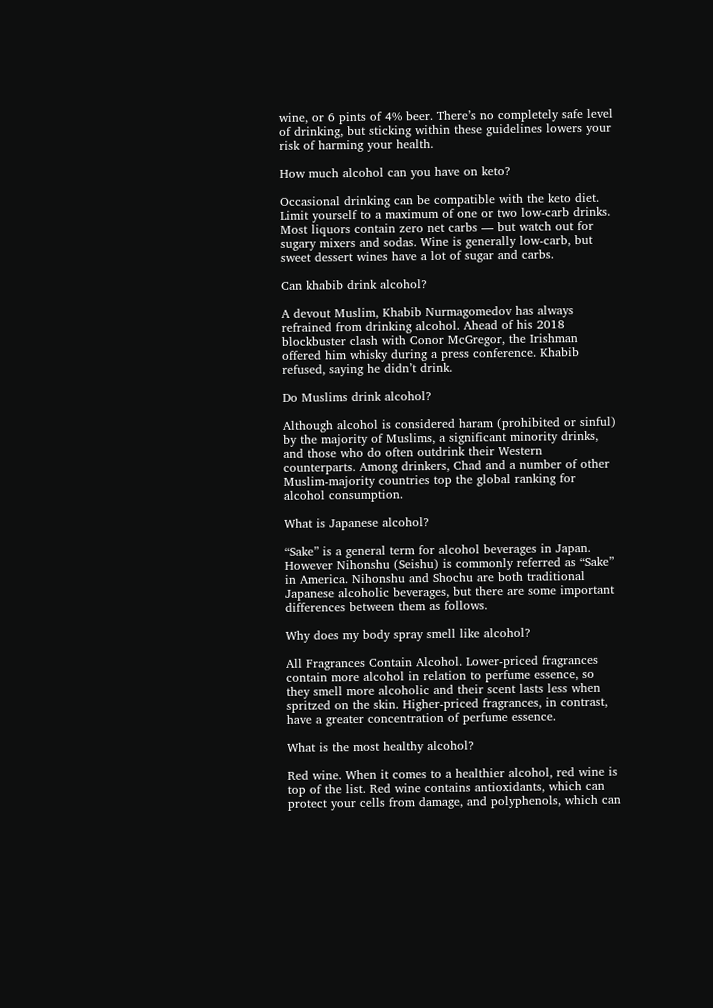wine, or 6 pints of 4% beer. There’s no completely safe level of drinking, but sticking within these guidelines lowers your risk of harming your health.

How much alcohol can you have on keto?

Occasional drinking can be compatible with the keto diet. Limit yourself to a maximum of one or two low-carb drinks. Most liquors contain zero net carbs — but watch out for sugary mixers and sodas. Wine is generally low-carb, but sweet dessert wines have a lot of sugar and carbs.

Can khabib drink alcohol?

A devout Muslim, Khabib Nurmagomedov has always refrained from drinking alcohol. Ahead of his 2018 blockbuster clash with Conor McGregor, the Irishman offered him whisky during a press conference. Khabib refused, saying he didn’t drink.

Do Muslims drink alcohol?

Although alcohol is considered haram (prohibited or sinful) by the majority of Muslims, a significant minority drinks, and those who do often outdrink their Western counterparts. Among drinkers, Chad and a number of other Muslim-majority countries top the global ranking for alcohol consumption.

What is Japanese alcohol?

“Sake” is a general term for alcohol beverages in Japan. However Nihonshu (Seishu) is commonly referred as “Sake” in America. Nihonshu and Shochu are both traditional Japanese alcoholic beverages, but there are some important differences between them as follows.

Why does my body spray smell like alcohol?

All Fragrances Contain Alcohol. Lower-priced fragrances contain more alcohol in relation to perfume essence, so they smell more alcoholic and their scent lasts less when spritzed on the skin. Higher-priced fragrances, in contrast, have a greater concentration of perfume essence.

What is the most healthy alcohol?

Red wine. When it comes to a healthier alcohol, red wine is top of the list. Red wine contains antioxidants, which can protect your cells from damage, and polyphenols, which can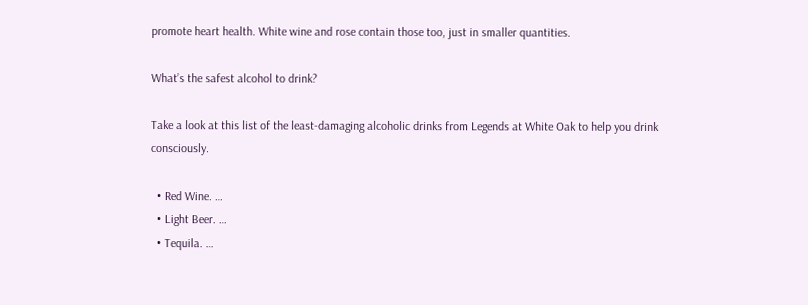promote heart health. White wine and rose contain those too, just in smaller quantities.

What’s the safest alcohol to drink?

Take a look at this list of the least-damaging alcoholic drinks from Legends at White Oak to help you drink consciously.

  • Red Wine. …
  • Light Beer. …
  • Tequila. …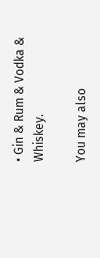• Gin & Rum & Vodka & Whiskey.

You may also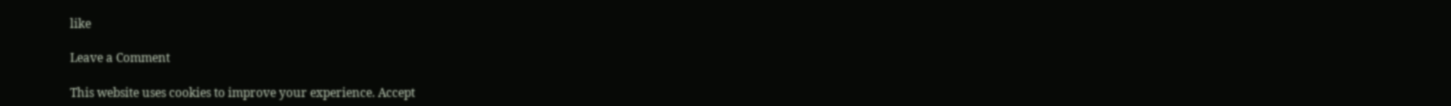like

Leave a Comment

This website uses cookies to improve your experience. Accept